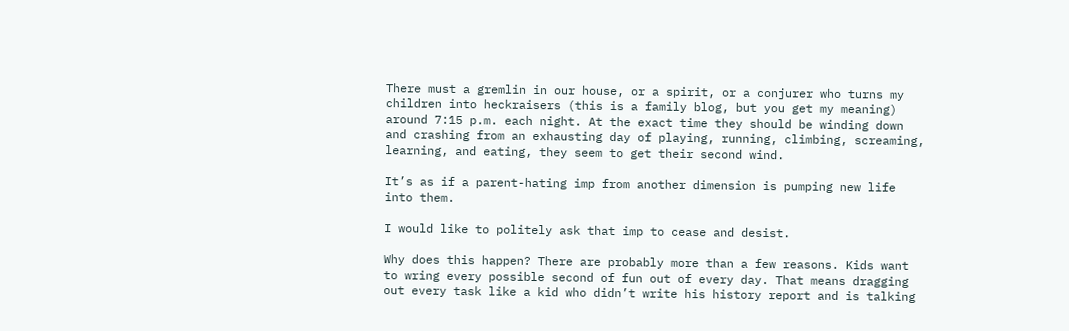There must a gremlin in our house, or a spirit, or a conjurer who turns my children into heckraisers (this is a family blog, but you get my meaning) around 7:15 p.m. each night. At the exact time they should be winding down and crashing from an exhausting day of playing, running, climbing, screaming, learning, and eating, they seem to get their second wind.

It’s as if a parent-hating imp from another dimension is pumping new life into them.

I would like to politely ask that imp to cease and desist.

Why does this happen? There are probably more than a few reasons. Kids want to wring every possible second of fun out of every day. That means dragging out every task like a kid who didn’t write his history report and is talking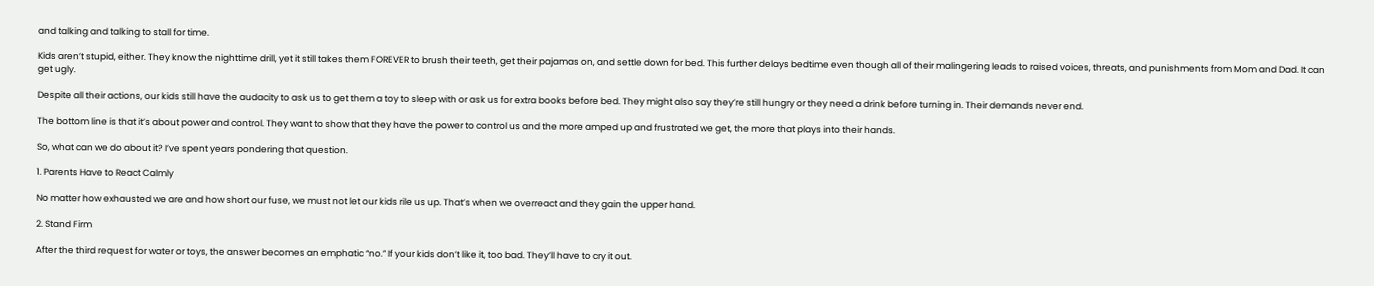and talking and talking to stall for time.

Kids aren’t stupid, either. They know the nighttime drill, yet it still takes them FOREVER to brush their teeth, get their pajamas on, and settle down for bed. This further delays bedtime even though all of their malingering leads to raised voices, threats, and punishments from Mom and Dad. It can get ugly.

Despite all their actions, our kids still have the audacity to ask us to get them a toy to sleep with or ask us for extra books before bed. They might also say they’re still hungry or they need a drink before turning in. Their demands never end.

The bottom line is that it’s about power and control. They want to show that they have the power to control us and the more amped up and frustrated we get, the more that plays into their hands.

So, what can we do about it? I’ve spent years pondering that question.

1. Parents Have to React Calmly

No matter how exhausted we are and how short our fuse, we must not let our kids rile us up. That’s when we overreact and they gain the upper hand.

2. Stand Firm

After the third request for water or toys, the answer becomes an emphatic “no.” If your kids don’t like it, too bad. They’ll have to cry it out.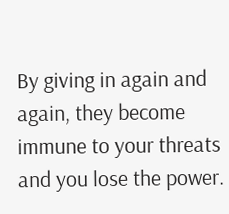By giving in again and again, they become immune to your threats and you lose the power.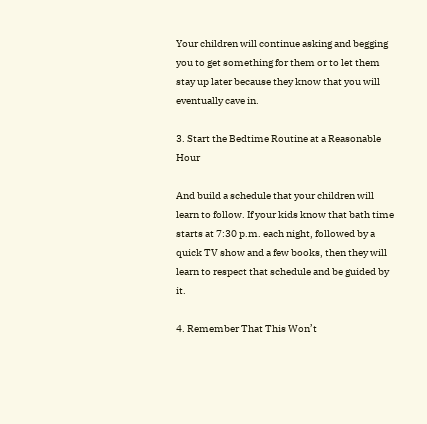Your children will continue asking and begging you to get something for them or to let them stay up later because they know that you will eventually cave in.

3. Start the Bedtime Routine at a Reasonable Hour

And build a schedule that your children will learn to follow. If your kids know that bath time starts at 7:30 p.m. each night, followed by a quick TV show and a few books, then they will learn to respect that schedule and be guided by it.

4. Remember That This Won’t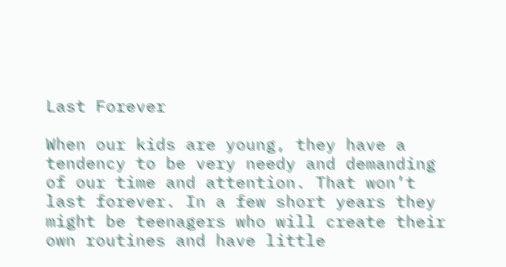Last Forever

When our kids are young, they have a tendency to be very needy and demanding of our time and attention. That won’t last forever. In a few short years they might be teenagers who will create their own routines and have little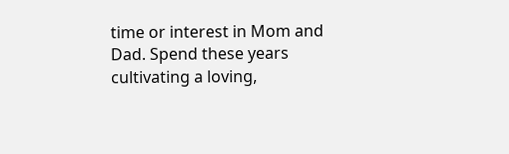time or interest in Mom and Dad. Spend these years cultivating a loving,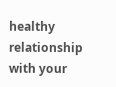healthy relationship with your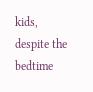kids, despite the bedtime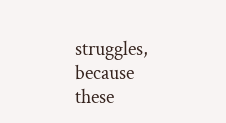struggles, because these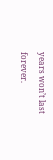years won’t last forever.